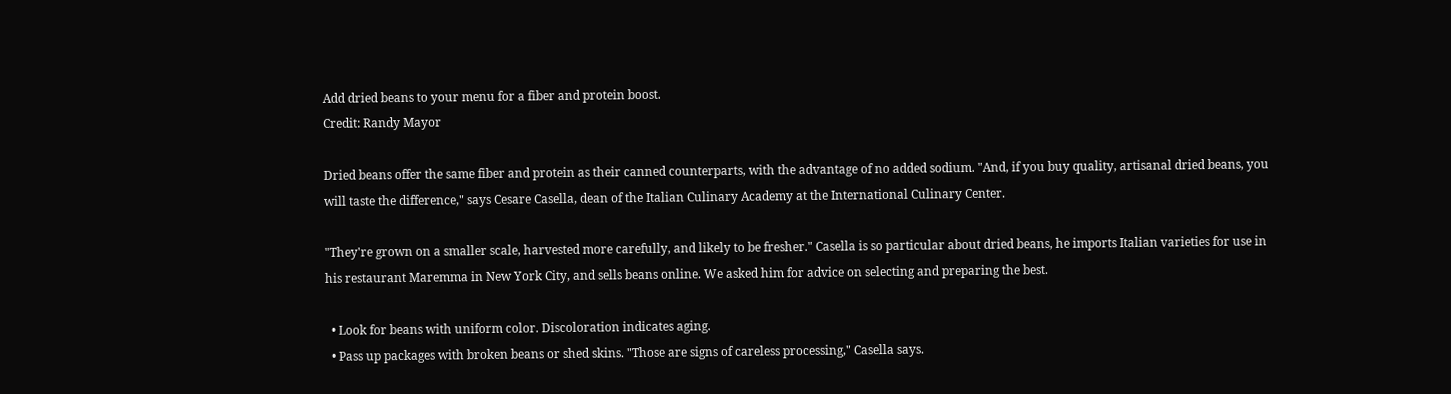Add dried beans to your menu for a fiber and protein boost.
Credit: Randy Mayor

Dried beans offer the same fiber and protein as their canned counterparts, with the advantage of no added sodium. "And, if you buy quality, artisanal dried beans, you will taste the difference," says Cesare Casella, dean of the Italian Culinary Academy at the International Culinary Center.

"They're grown on a smaller scale, harvested more carefully, and likely to be fresher." Casella is so particular about dried beans, he imports Italian varieties for use in his restaurant Maremma in New York City, and sells beans online. We asked him for advice on selecting and preparing the best.

  • Look for beans with uniform color. Discoloration indicates aging.
  • Pass up packages with broken beans or shed skins. "Those are signs of careless processing," Casella says.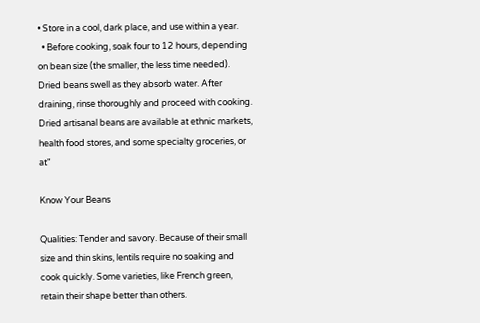• Store in a cool, dark place, and use within a year.
  • Before cooking, soak four to 12 hours, depending on bean size (the smaller, the less time needed). Dried beans swell as they absorb water. After draining, rinse thoroughly and proceed with cooking. Dried artisanal beans are available at ethnic markets, health food stores, and some specialty groceries, or at"

Know Your Beans

Qualities: Tender and savory. Because of their small size and thin skins, lentils require no soaking and cook quickly. Some varieties, like French green, retain their shape better than others.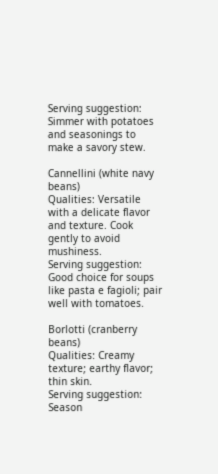Serving suggestion: Simmer with potatoes and seasonings to make a savory stew.

Cannellini (white navy beans)
Qualities: Versatile with a delicate flavor and texture. Cook gently to avoid mushiness.
Serving suggestion: Good choice for soups like pasta e fagioli; pair well with tomatoes.

Borlotti (cranberry beans)
Qualities: Creamy texture; earthy flavor; thin skin.
Serving suggestion: Season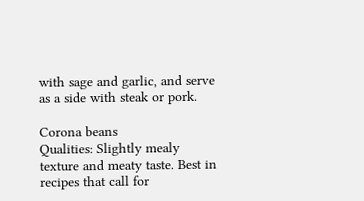with sage and garlic, and serve as a side with steak or pork.

Corona beans
Qualities: Slightly mealy texture and meaty taste. Best in recipes that call for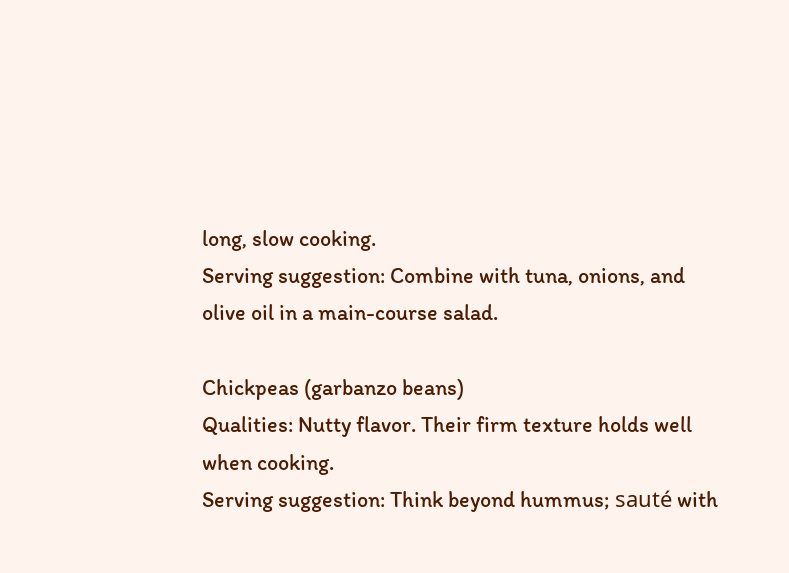long, slow cooking.
Serving suggestion: Combine with tuna, onions, and olive oil in a main-course salad.

Chickpeas (garbanzo beans)
Qualities: Nutty flavor. Their firm texture holds well when cooking.
Serving suggestion: Think beyond hummus; sauté with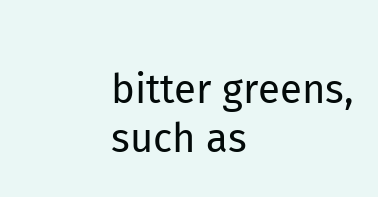bitter greens, such as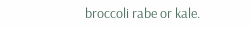broccoli rabe or kale.